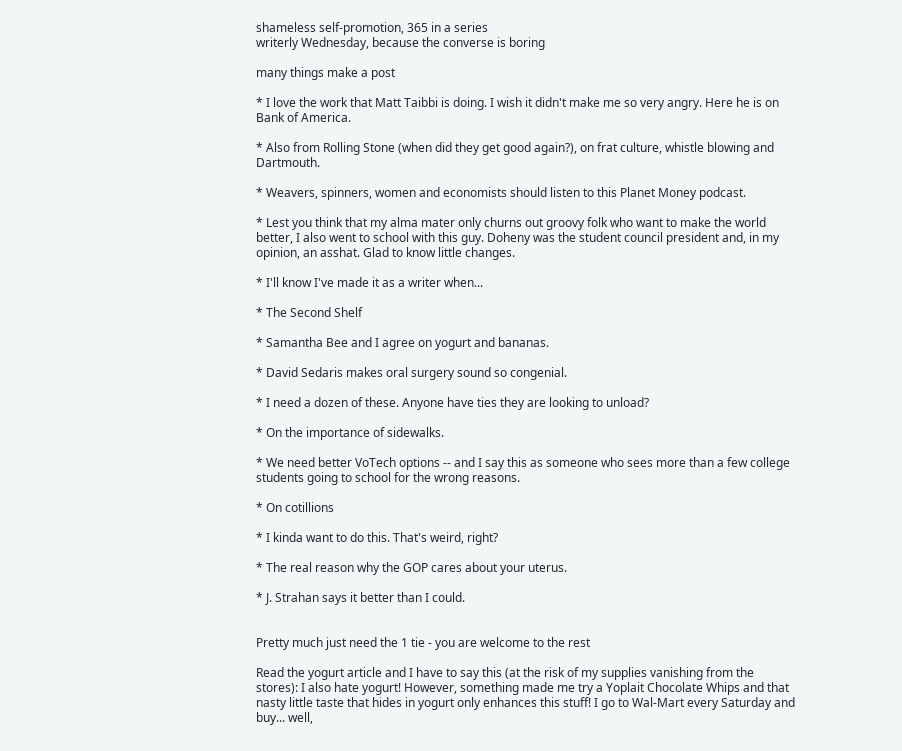shameless self-promotion, 365 in a series
writerly Wednesday, because the converse is boring

many things make a post

* I love the work that Matt Taibbi is doing. I wish it didn't make me so very angry. Here he is on Bank of America.

* Also from Rolling Stone (when did they get good again?), on frat culture, whistle blowing and Dartmouth.

* Weavers, spinners, women and economists should listen to this Planet Money podcast.

* Lest you think that my alma mater only churns out groovy folk who want to make the world better, I also went to school with this guy. Doheny was the student council president and, in my opinion, an asshat. Glad to know little changes.

* I'll know I've made it as a writer when...

* The Second Shelf

* Samantha Bee and I agree on yogurt and bananas.

* David Sedaris makes oral surgery sound so congenial.

* I need a dozen of these. Anyone have ties they are looking to unload?

* On the importance of sidewalks.

* We need better VoTech options -- and I say this as someone who sees more than a few college students going to school for the wrong reasons.

* On cotillions

* I kinda want to do this. That's weird, right?

* The real reason why the GOP cares about your uterus.

* J. Strahan says it better than I could.


Pretty much just need the 1 tie - you are welcome to the rest

Read the yogurt article and I have to say this (at the risk of my supplies vanishing from the stores): I also hate yogurt! However, something made me try a Yoplait Chocolate Whips and that nasty little taste that hides in yogurt only enhances this stuff! I go to Wal-Mart every Saturday and buy... well,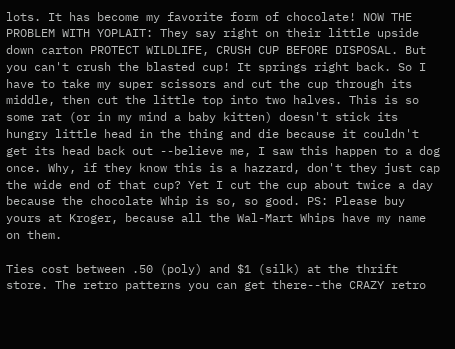lots. It has become my favorite form of chocolate! NOW THE PROBLEM WITH YOPLAIT: They say right on their little upside down carton PROTECT WILDLIFE, CRUSH CUP BEFORE DISPOSAL. But you can't crush the blasted cup! It springs right back. So I have to take my super scissors and cut the cup through its middle, then cut the little top into two halves. This is so some rat (or in my mind a baby kitten) doesn't stick its hungry little head in the thing and die because it couldn't get its head back out --believe me, I saw this happen to a dog once. Why, if they know this is a hazzard, don't they just cap the wide end of that cup? Yet I cut the cup about twice a day because the chocolate Whip is so, so good. PS: Please buy yours at Kroger, because all the Wal-Mart Whips have my name on them.

Ties cost between .50 (poly) and $1 (silk) at the thrift store. The retro patterns you can get there--the CRAZY retro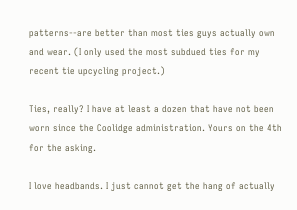patterns--are better than most ties guys actually own and wear. (I only used the most subdued ties for my recent tie upcycling project.)

Ties, really? I have at least a dozen that have not been worn since the Coolidge administration. Yours on the 4th for the asking.

I love headbands. I just cannot get the hang of actually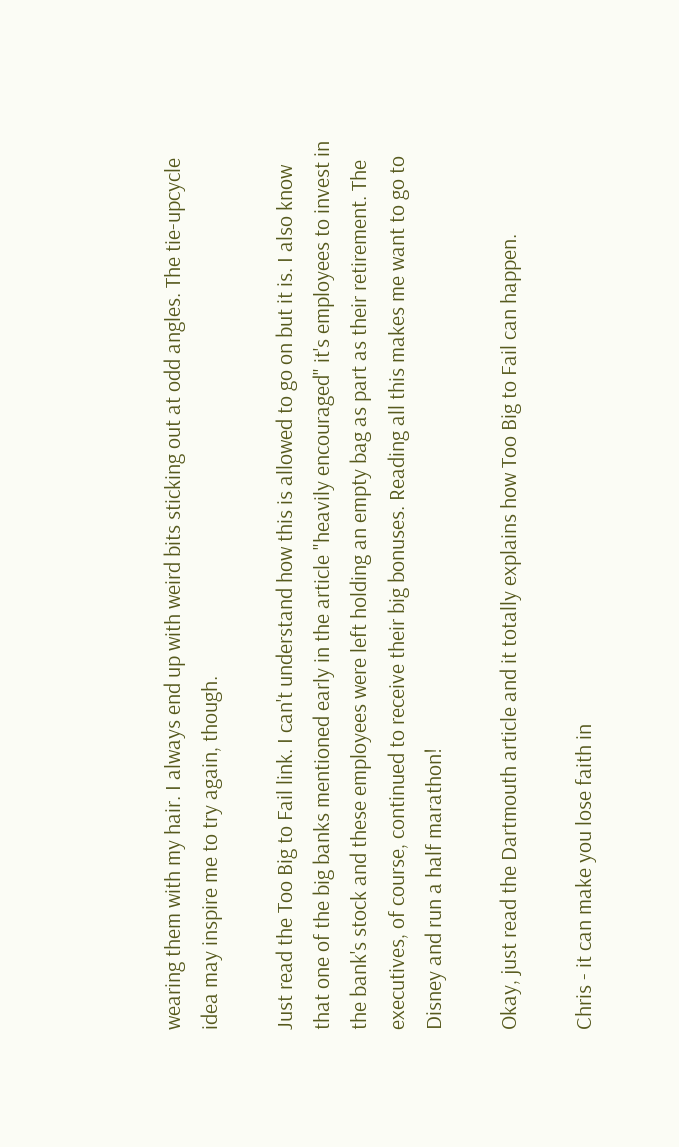wearing them with my hair. I always end up with weird bits sticking out at odd angles. The tie-upcycle idea may inspire me to try again, though.

Just read the Too Big to Fail link. I can't understand how this is allowed to go on but it is. I also know that one of the big banks mentioned early in the article "heavily encouraged" it's employees to invest in the bank's stock and these employees were left holding an empty bag as part as their retirement. The executives, of course, continued to receive their big bonuses. Reading all this makes me want to go to Disney and run a half marathon!

Okay, just read the Dartmouth article and it totally explains how Too Big to Fail can happen.

Chris - it can make you lose faith in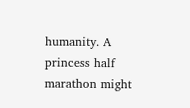humanity. A princess half marathon might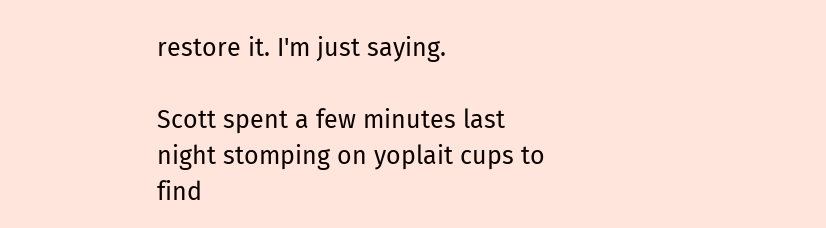restore it. I'm just saying.

Scott spent a few minutes last night stomping on yoplait cups to find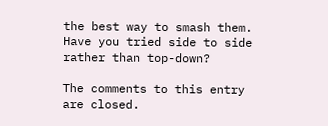the best way to smash them. Have you tried side to side rather than top-down?

The comments to this entry are closed.